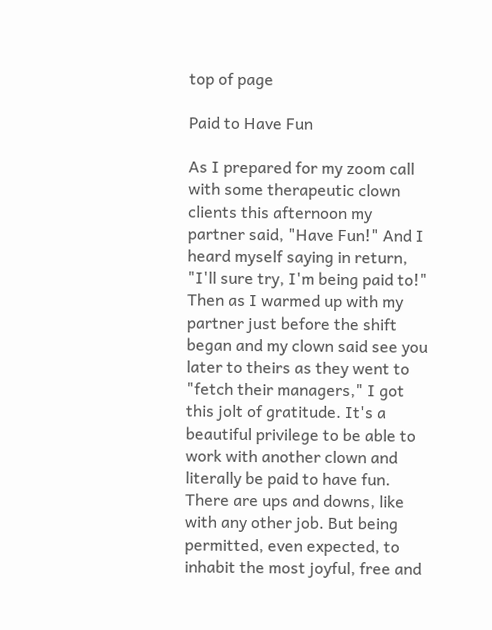top of page

Paid to Have Fun

As I prepared for my zoom call with some therapeutic clown clients this afternoon my partner said, "Have Fun!" And I heard myself saying in return, "I'll sure try, I'm being paid to!" Then as I warmed up with my partner just before the shift began and my clown said see you later to theirs as they went to "fetch their managers," I got this jolt of gratitude. It's a beautiful privilege to be able to work with another clown and literally be paid to have fun. There are ups and downs, like with any other job. But being permitted, even expected, to inhabit the most joyful, free and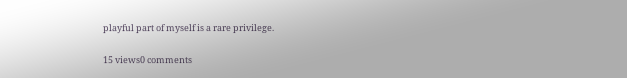playful part of myself is a rare privilege.

15 views0 comments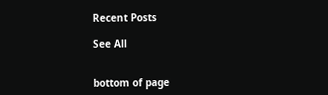Recent Posts

See All


bottom of page